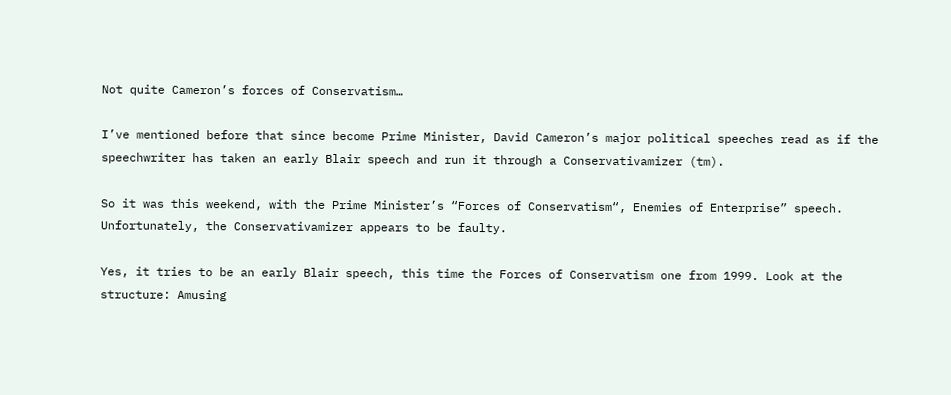Not quite Cameron’s forces of Conservatism…

I’ve mentioned before that since become Prime Minister, David Cameron’s major political speeches read as if the speechwriter has taken an early Blair speech and run it through a Conservativamizer (tm).

So it was this weekend, with the Prime Minister’s “Forces of Conservatism“, Enemies of Enterprise” speech. Unfortunately, the Conservativamizer appears to be faulty.

Yes, it tries to be an early Blair speech, this time the Forces of Conservatism one from 1999. Look at the structure: Amusing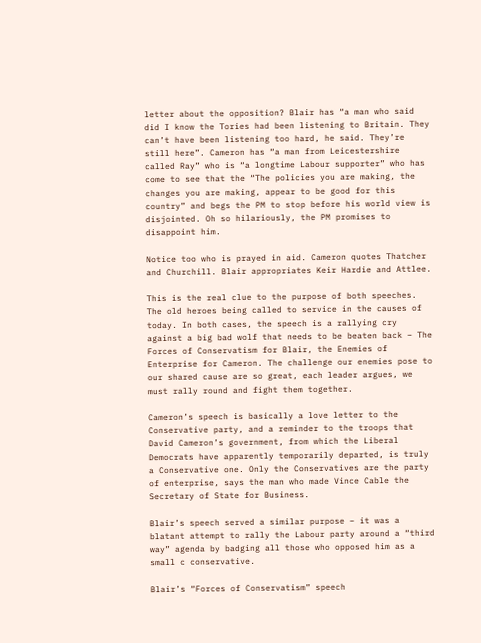letter about the opposition? Blair has “a man who said did I know the Tories had been listening to Britain. They can’t have been listening too hard, he said. They’re still here”. Cameron has “a man from Leicestershire called Ray” who is “a longtime Labour supporter” who has come to see that the “The policies you are making, the changes you are making, appear to be good for this country” and begs the PM to stop before his world view is disjointed. Oh so hilariously, the PM promises to disappoint him.

Notice too who is prayed in aid. Cameron quotes Thatcher and Churchill. Blair appropriates Keir Hardie and Attlee.

This is the real clue to the purpose of both speeches. The old heroes being called to service in the causes of today. In both cases, the speech is a rallying cry against a big bad wolf that needs to be beaten back – The Forces of Conservatism for Blair, the Enemies of Enterprise for Cameron. The challenge our enemies pose to our shared cause are so great, each leader argues, we must rally round and fight them together.

Cameron’s speech is basically a love letter to the Conservative party, and a reminder to the troops that David Cameron’s government, from which the Liberal Democrats have apparently temporarily departed, is truly a Conservative one. Only the Conservatives are the party of enterprise, says the man who made Vince Cable the Secretary of State for Business.

Blair’s speech served a similar purpose – it was a blatant attempt to rally the Labour party around a “third way” agenda by badging all those who opposed him as a small c conservative.

Blair’s “Forces of Conservatism” speech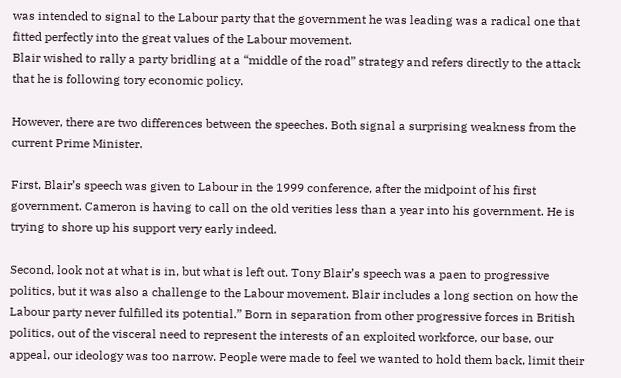was intended to signal to the Labour party that the government he was leading was a radical one that fitted perfectly into the great values of the Labour movement.
Blair wished to rally a party bridling at a “middle of the road” strategy and refers directly to the attack that he is following tory economic policy.

However, there are two differences between the speeches. Both signal a surprising weakness from the current Prime Minister.

First, Blair’s speech was given to Labour in the 1999 conference, after the midpoint of his first government. Cameron is having to call on the old verities less than a year into his government. He is trying to shore up his support very early indeed.

Second, look not at what is in, but what is left out. Tony Blair’s speech was a paen to progressive politics, but it was also a challenge to the Labour movement. Blair includes a long section on how the Labour party never fulfilled its potential.” Born in separation from other progressive forces in British politics, out of the visceral need to represent the interests of an exploited workforce, our base, our appeal, our ideology was too narrow. People were made to feel we wanted to hold them back, limit their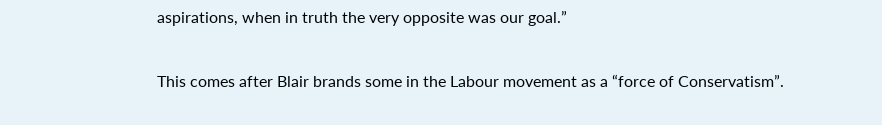aspirations, when in truth the very opposite was our goal.”

This comes after Blair brands some in the Labour movement as a “force of Conservatism”.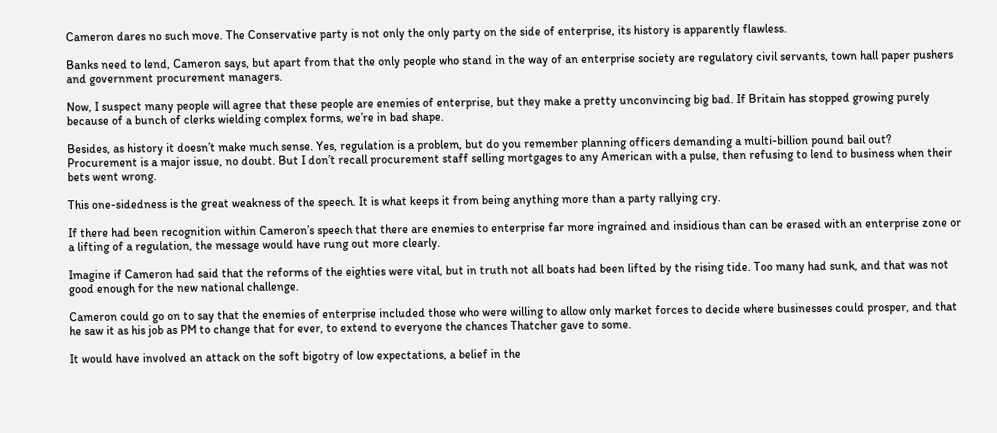Cameron dares no such move. The Conservative party is not only the only party on the side of enterprise, its history is apparently flawless.

Banks need to lend, Cameron says, but apart from that the only people who stand in the way of an enterprise society are regulatory civil servants, town hall paper pushers and government procurement managers.

Now, I suspect many people will agree that these people are enemies of enterprise, but they make a pretty unconvincing big bad. If Britain has stopped growing purely because of a bunch of clerks wielding complex forms, we’re in bad shape.

Besides, as history it doesn’t make much sense. Yes, regulation is a problem, but do you remember planning officers demanding a multi-billion pound bail out? Procurement is a major issue, no doubt. But I don’t recall procurement staff selling mortgages to any American with a pulse, then refusing to lend to business when their bets went wrong.

This one-sidedness is the great weakness of the speech. It is what keeps it from being anything more than a party rallying cry.

If there had been recognition within Cameron’s speech that there are enemies to enterprise far more ingrained and insidious than can be erased with an enterprise zone or a lifting of a regulation, the message would have rung out more clearly.

Imagine if Cameron had said that the reforms of the eighties were vital, but in truth not all boats had been lifted by the rising tide. Too many had sunk, and that was not good enough for the new national challenge.

Cameron could go on to say that the enemies of enterprise included those who were willing to allow only market forces to decide where businesses could prosper, and that he saw it as his job as PM to change that for ever, to extend to everyone the chances Thatcher gave to some.

It would have involved an attack on the soft bigotry of low expectations, a belief in the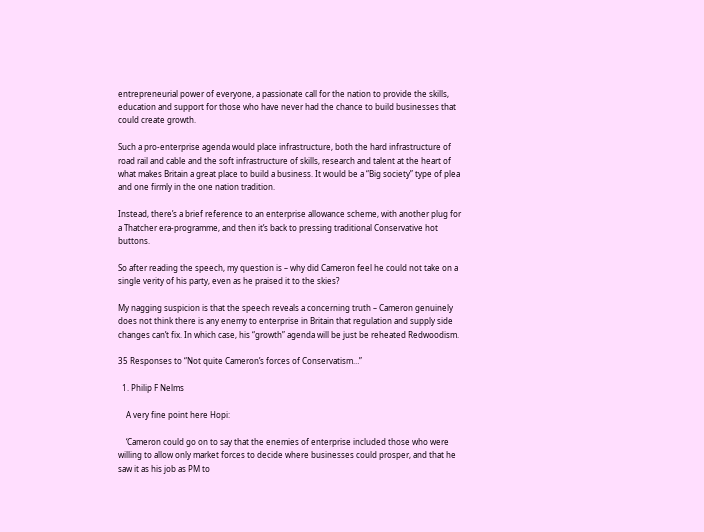entrepreneurial power of everyone, a passionate call for the nation to provide the skills, education and support for those who have never had the chance to build businesses that could create growth.

Such a pro-enterprise agenda would place infrastructure, both the hard infrastructure of road rail and cable and the soft infrastructure of skills, research and talent at the heart of what makes Britain a great place to build a business. It would be a “Big society” type of plea and one firmly in the one nation tradition.

Instead, there’s a brief reference to an enterprise allowance scheme, with another plug for a Thatcher era-programme, and then it’s back to pressing traditional Conservative hot buttons.

So after reading the speech, my question is – why did Cameron feel he could not take on a single verity of his party, even as he praised it to the skies?

My nagging suspicion is that the speech reveals a concerning truth – Cameron genuinely does not think there is any enemy to enterprise in Britain that regulation and supply side changes can’t fix. In which case, his “growth” agenda will be just be reheated Redwoodism.

35 Responses to “Not quite Cameron’s forces of Conservatism…”

  1. Philip F Nelms

    A very fine point here Hopi:

    ‘Cameron could go on to say that the enemies of enterprise included those who were willing to allow only market forces to decide where businesses could prosper, and that he saw it as his job as PM to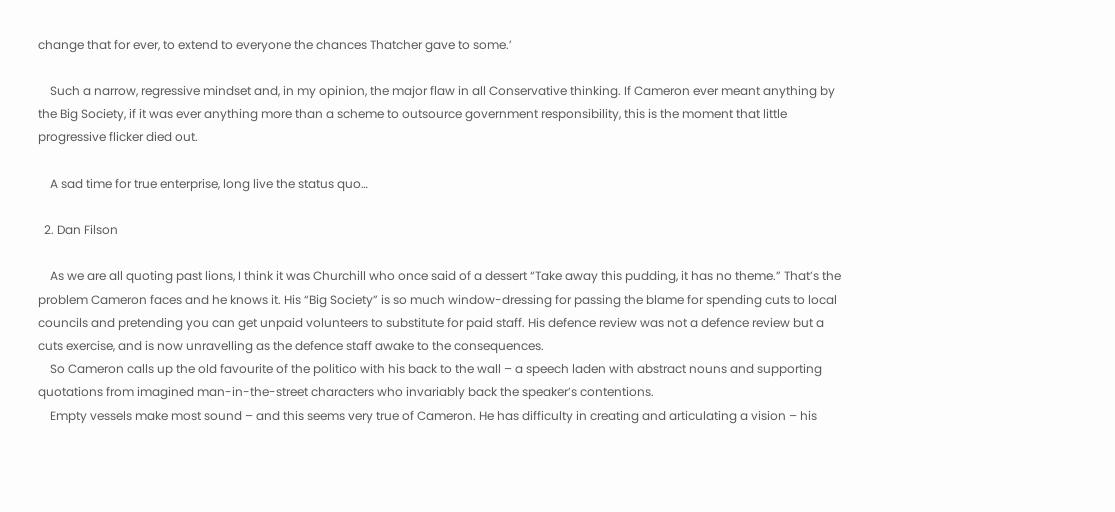change that for ever, to extend to everyone the chances Thatcher gave to some.’

    Such a narrow, regressive mindset and, in my opinion, the major flaw in all Conservative thinking. If Cameron ever meant anything by the Big Society, if it was ever anything more than a scheme to outsource government responsibility, this is the moment that little progressive flicker died out.

    A sad time for true enterprise, long live the status quo…

  2. Dan Filson

    As we are all quoting past lions, I think it was Churchill who once said of a dessert “Take away this pudding, it has no theme.” That’s the problem Cameron faces and he knows it. His “Big Society” is so much window-dressing for passing the blame for spending cuts to local councils and pretending you can get unpaid volunteers to substitute for paid staff. His defence review was not a defence review but a cuts exercise, and is now unravelling as the defence staff awake to the consequences.
    So Cameron calls up the old favourite of the politico with his back to the wall – a speech laden with abstract nouns and supporting quotations from imagined man-in-the-street characters who invariably back the speaker’s contentions.
    Empty vessels make most sound – and this seems very true of Cameron. He has difficulty in creating and articulating a vision – his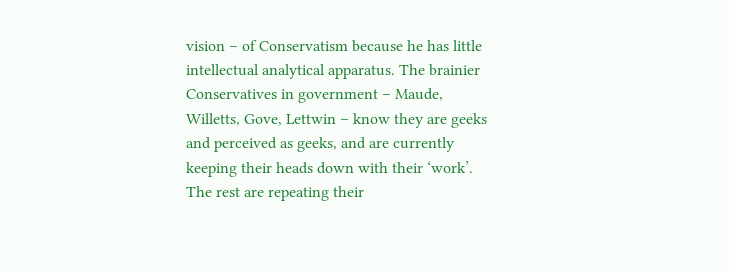vision – of Conservatism because he has little intellectual analytical apparatus. The brainier Conservatives in government – Maude, Willetts, Gove, Lettwin – know they are geeks and perceived as geeks, and are currently keeping their heads down with their ‘work’. The rest are repeating their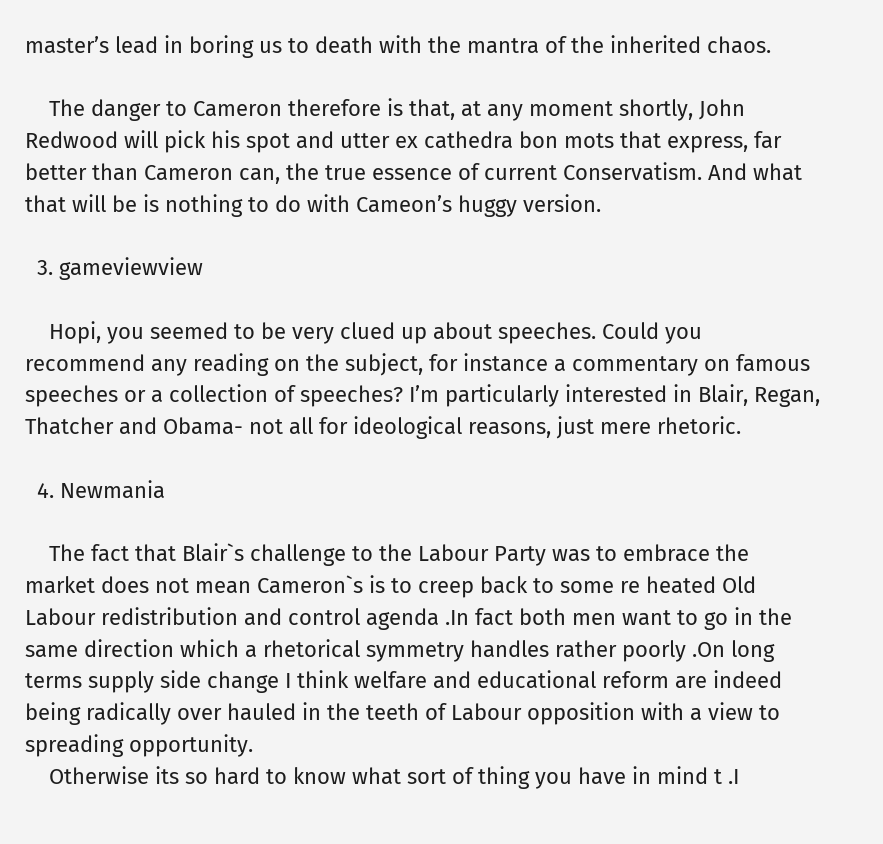master’s lead in boring us to death with the mantra of the inherited chaos.

    The danger to Cameron therefore is that, at any moment shortly, John Redwood will pick his spot and utter ex cathedra bon mots that express, far better than Cameron can, the true essence of current Conservatism. And what that will be is nothing to do with Cameon’s huggy version.

  3. gameviewview

    Hopi, you seemed to be very clued up about speeches. Could you recommend any reading on the subject, for instance a commentary on famous speeches or a collection of speeches? I’m particularly interested in Blair, Regan, Thatcher and Obama- not all for ideological reasons, just mere rhetoric.

  4. Newmania

    The fact that Blair`s challenge to the Labour Party was to embrace the market does not mean Cameron`s is to creep back to some re heated Old Labour redistribution and control agenda .In fact both men want to go in the same direction which a rhetorical symmetry handles rather poorly .On long terms supply side change I think welfare and educational reform are indeed being radically over hauled in the teeth of Labour opposition with a view to spreading opportunity.
    Otherwise its so hard to know what sort of thing you have in mind t .I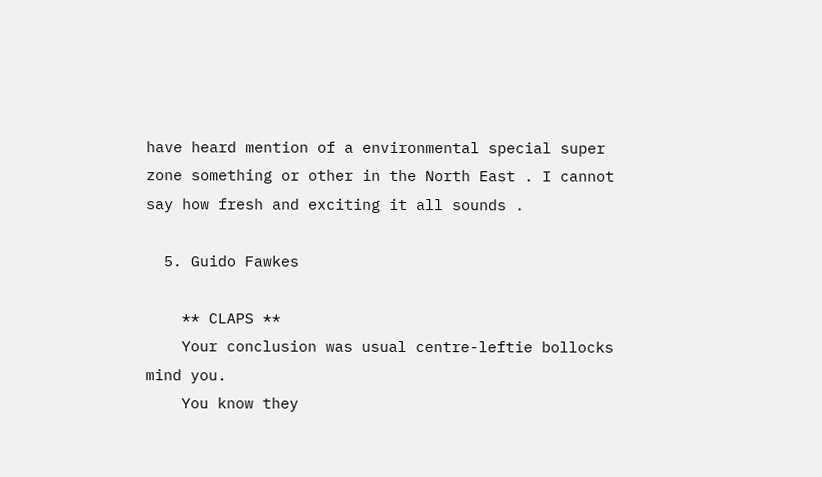have heard mention of a environmental special super zone something or other in the North East . I cannot say how fresh and exciting it all sounds .

  5. Guido Fawkes

    ** CLAPS **
    Your conclusion was usual centre-leftie bollocks mind you.
    You know they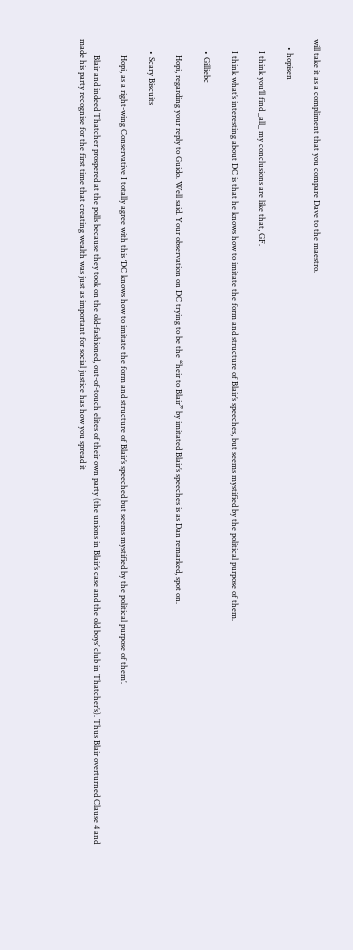will take it as a compliment that you compare Dave to the maestro.

    • hopisen

      I think you’ll find _all_ my conclusions are like that, GF.

      I think what’s interesting about DC is that he knows how to imitate the form and structure of Blair’s speeches, but seems mystified by the political purpose of them.

      • Gilliebc

        Hopi, regarding your reply to Guido. Well said. Your observation on DC trying to be the “heir to Blair” by imitated Blair’s speeches is as Dan remarked, spot on.

      • Scary Biscuits

        Hopi, as a right-wing Conservative I totally agree with this ‘DC knows how to imitate the form and structure of Blair’s speeched but seems mystified by the political purpose of them’.

        Blair and indeed Thatcher prospered at the polls because they took on the old-fashioned, out-of-touch elites of their own party (the unions in Blair’s case and the old boys’ club in Thatcher’s). Thus Blair overturned Clause 4 and made his party recognise for the first time that creating wealth was just as important for social justice has how you spread it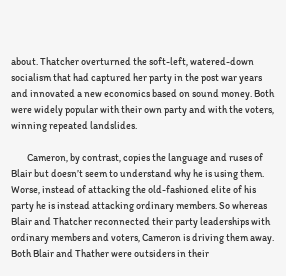about. Thatcher overturned the soft-left, watered-down socialism that had captured her party in the post war years and innovated a new economics based on sound money. Both were widely popular with their own party and with the voters, winning repeated landslides.

        Cameron, by contrast, copies the language and ruses of Blair but doesn’t seem to understand why he is using them. Worse, instead of attacking the old-fashioned elite of his party he is instead attacking ordinary members. So whereas Blair and Thatcher reconnected their party leaderships with ordinary members and voters, Cameron is driving them away. Both Blair and Thather were outsiders in their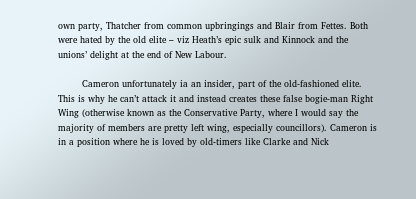own party, Thatcher from common upbringings and Blair from Fettes. Both were hated by the old elite – viz Heath’s epic sulk and Kinnock and the unions’ delight at the end of New Labour.

        Cameron unfortunately ia an insider, part of the old-fashioned elite. This is why he can’t attack it and instead creates these false bogie-man Right Wing (otherwise known as the Conservative Party, where I would say the majority of members are pretty left wing, especially councillors). Cameron is in a position where he is loved by old-timers like Clarke and Nick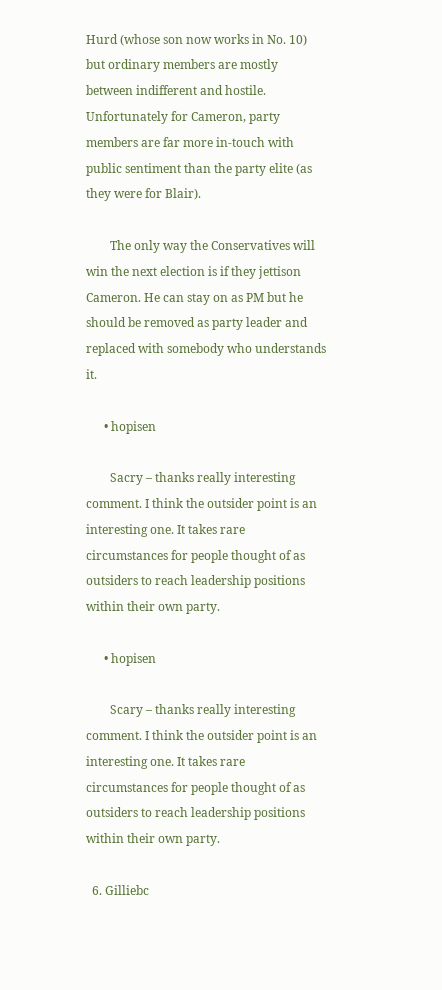Hurd (whose son now works in No. 10) but ordinary members are mostly between indifferent and hostile. Unfortunately for Cameron, party members are far more in-touch with public sentiment than the party elite (as they were for Blair).

        The only way the Conservatives will win the next election is if they jettison Cameron. He can stay on as PM but he should be removed as party leader and replaced with somebody who understands it.

      • hopisen

        Sacry – thanks really interesting comment. I think the outsider point is an interesting one. It takes rare circumstances for people thought of as outsiders to reach leadership positions within their own party.

      • hopisen

        Scary – thanks really interesting comment. I think the outsider point is an interesting one. It takes rare circumstances for people thought of as outsiders to reach leadership positions within their own party.

  6. Gilliebc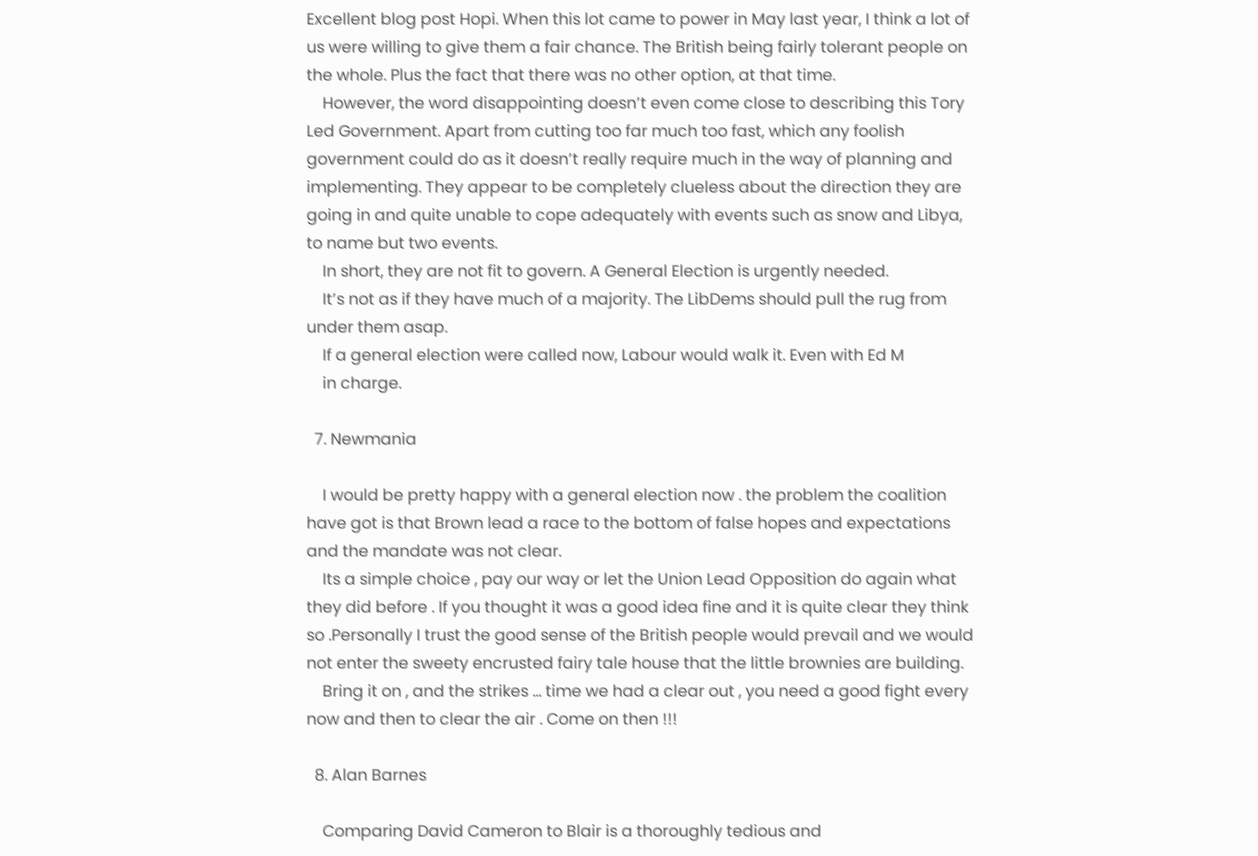Excellent blog post Hopi. When this lot came to power in May last year, I think a lot of us were willing to give them a fair chance. The British being fairly tolerant people on the whole. Plus the fact that there was no other option, at that time.
    However, the word disappointing doesn’t even come close to describing this Tory Led Government. Apart from cutting too far much too fast, which any foolish government could do as it doesn’t really require much in the way of planning and implementing. They appear to be completely clueless about the direction they are going in and quite unable to cope adequately with events such as snow and Libya, to name but two events.
    In short, they are not fit to govern. A General Election is urgently needed.
    It’s not as if they have much of a majority. The LibDems should pull the rug from under them asap.
    If a general election were called now, Labour would walk it. Even with Ed M
    in charge.

  7. Newmania

    I would be pretty happy with a general election now . the problem the coalition have got is that Brown lead a race to the bottom of false hopes and expectations and the mandate was not clear.
    Its a simple choice , pay our way or let the Union Lead Opposition do again what they did before . If you thought it was a good idea fine and it is quite clear they think so .Personally I trust the good sense of the British people would prevail and we would not enter the sweety encrusted fairy tale house that the little brownies are building.
    Bring it on , and the strikes … time we had a clear out , you need a good fight every now and then to clear the air . Come on then !!!

  8. Alan Barnes

    Comparing David Cameron to Blair is a thoroughly tedious and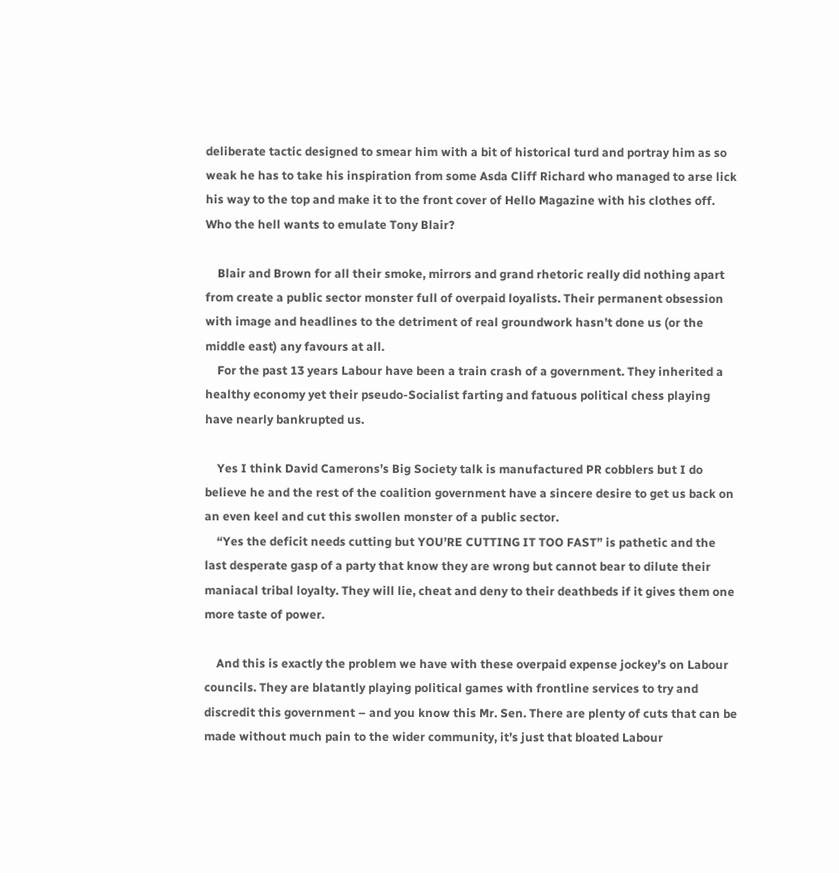deliberate tactic designed to smear him with a bit of historical turd and portray him as so weak he has to take his inspiration from some Asda Cliff Richard who managed to arse lick his way to the top and make it to the front cover of Hello Magazine with his clothes off. Who the hell wants to emulate Tony Blair?

    Blair and Brown for all their smoke, mirrors and grand rhetoric really did nothing apart from create a public sector monster full of overpaid loyalists. Their permanent obsession with image and headlines to the detriment of real groundwork hasn’t done us (or the middle east) any favours at all.
    For the past 13 years Labour have been a train crash of a government. They inherited a healthy economy yet their pseudo-Socialist farting and fatuous political chess playing have nearly bankrupted us.

    Yes I think David Camerons’s Big Society talk is manufactured PR cobblers but I do believe he and the rest of the coalition government have a sincere desire to get us back on an even keel and cut this swollen monster of a public sector.
    “Yes the deficit needs cutting but YOU’RE CUTTING IT TOO FAST” is pathetic and the last desperate gasp of a party that know they are wrong but cannot bear to dilute their maniacal tribal loyalty. They will lie, cheat and deny to their deathbeds if it gives them one more taste of power.

    And this is exactly the problem we have with these overpaid expense jockey’s on Labour councils. They are blatantly playing political games with frontline services to try and discredit this government – and you know this Mr. Sen. There are plenty of cuts that can be made without much pain to the wider community, it’s just that bloated Labour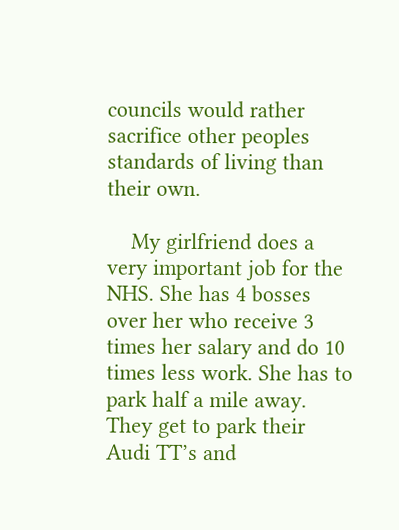councils would rather sacrifice other peoples standards of living than their own.

    My girlfriend does a very important job for the NHS. She has 4 bosses over her who receive 3 times her salary and do 10 times less work. She has to park half a mile away. They get to park their Audi TT’s and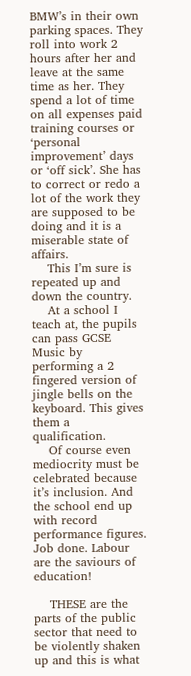BMW’s in their own parking spaces. They roll into work 2 hours after her and leave at the same time as her. They spend a lot of time on all expenses paid training courses or ‘personal improvement’ days or ‘off sick’. She has to correct or redo a lot of the work they are supposed to be doing and it is a miserable state of affairs.
    This I’m sure is repeated up and down the country.
    At a school I teach at, the pupils can pass GCSE Music by performing a 2 fingered version of jingle bells on the keyboard. This gives them a qualification.
    Of course even mediocrity must be celebrated because it’s inclusion. And the school end up with record performance figures. Job done. Labour are the saviours of education!

    THESE are the parts of the public sector that need to be violently shaken up and this is what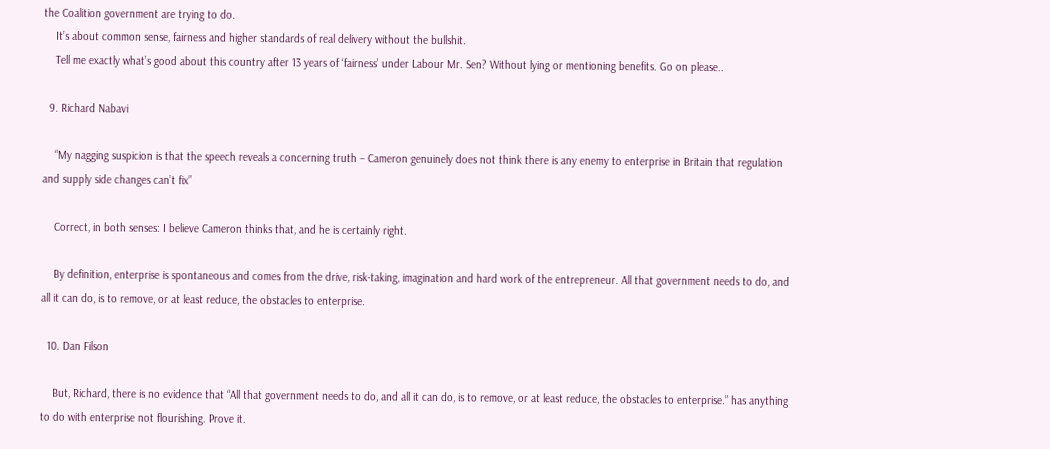the Coalition government are trying to do.
    It’s about common sense, fairness and higher standards of real delivery without the bullshit.
    Tell me exactly what’s good about this country after 13 years of ‘fairness’ under Labour Mr. Sen? Without lying or mentioning benefits. Go on please..

  9. Richard Nabavi

    “My nagging suspicion is that the speech reveals a concerning truth – Cameron genuinely does not think there is any enemy to enterprise in Britain that regulation and supply side changes can’t fix”

    Correct, in both senses: I believe Cameron thinks that, and he is certainly right.

    By definition, enterprise is spontaneous and comes from the drive, risk-taking, imagination and hard work of the entrepreneur. All that government needs to do, and all it can do, is to remove, or at least reduce, the obstacles to enterprise.

  10. Dan Filson

    But, Richard, there is no evidence that “All that government needs to do, and all it can do, is to remove, or at least reduce, the obstacles to enterprise.” has anything to do with enterprise not flourishing. Prove it.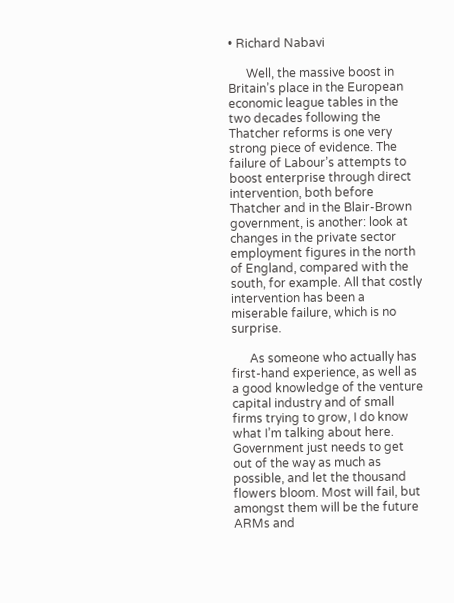• Richard Nabavi

      Well, the massive boost in Britain’s place in the European economic league tables in the two decades following the Thatcher reforms is one very strong piece of evidence. The failure of Labour’s attempts to boost enterprise through direct intervention, both before Thatcher and in the Blair-Brown government, is another: look at changes in the private sector employment figures in the north of England, compared with the south, for example. All that costly intervention has been a miserable failure, which is no surprise.

      As someone who actually has first-hand experience, as well as a good knowledge of the venture capital industry and of small firms trying to grow, I do know what I’m talking about here. Government just needs to get out of the way as much as possible, and let the thousand flowers bloom. Most will fail, but amongst them will be the future ARMs and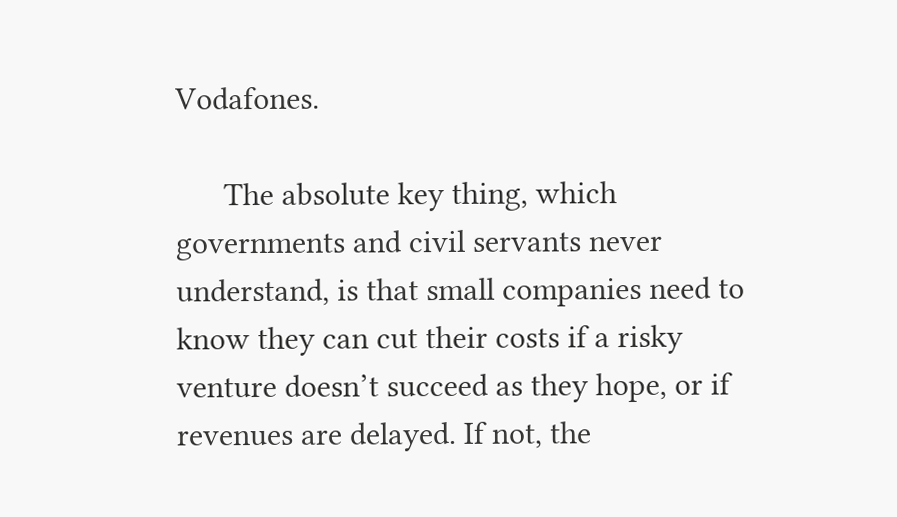Vodafones.

      The absolute key thing, which governments and civil servants never understand, is that small companies need to know they can cut their costs if a risky venture doesn’t succeed as they hope, or if revenues are delayed. If not, the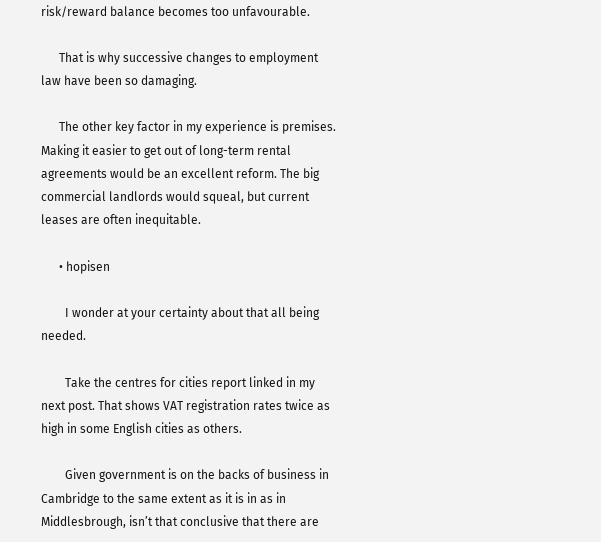risk/reward balance becomes too unfavourable.

      That is why successive changes to employment law have been so damaging.

      The other key factor in my experience is premises. Making it easier to get out of long-term rental agreements would be an excellent reform. The big commercial landlords would squeal, but current leases are often inequitable.

      • hopisen

        I wonder at your certainty about that all being needed.

        Take the centres for cities report linked in my next post. That shows VAT registration rates twice as high in some English cities as others.

        Given government is on the backs of business in Cambridge to the same extent as it is in as in Middlesbrough, isn’t that conclusive that there are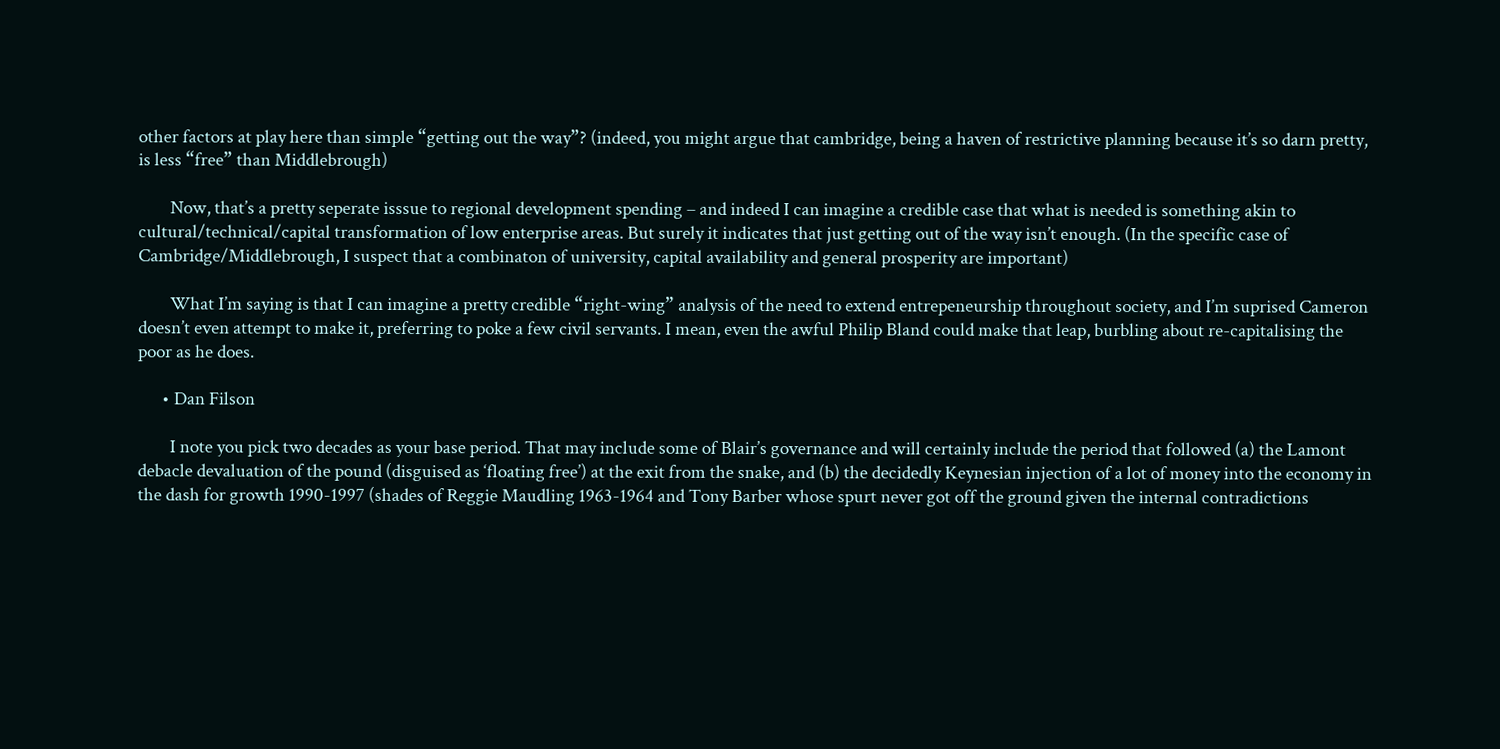other factors at play here than simple “getting out the way”? (indeed, you might argue that cambridge, being a haven of restrictive planning because it’s so darn pretty, is less “free” than Middlebrough)

        Now, that’s a pretty seperate isssue to regional development spending – and indeed I can imagine a credible case that what is needed is something akin to cultural/technical/capital transformation of low enterprise areas. But surely it indicates that just getting out of the way isn’t enough. (In the specific case of Cambridge/Middlebrough, I suspect that a combinaton of university, capital availability and general prosperity are important)

        What I’m saying is that I can imagine a pretty credible “right-wing” analysis of the need to extend entrepeneurship throughout society, and I’m suprised Cameron doesn’t even attempt to make it, preferring to poke a few civil servants. I mean, even the awful Philip Bland could make that leap, burbling about re-capitalising the poor as he does.

      • Dan Filson

        I note you pick two decades as your base period. That may include some of Blair’s governance and will certainly include the period that followed (a) the Lamont debacle devaluation of the pound (disguised as ‘floating free’) at the exit from the snake, and (b) the decidedly Keynesian injection of a lot of money into the economy in the dash for growth 1990-1997 (shades of Reggie Maudling 1963-1964 and Tony Barber whose spurt never got off the ground given the internal contradictions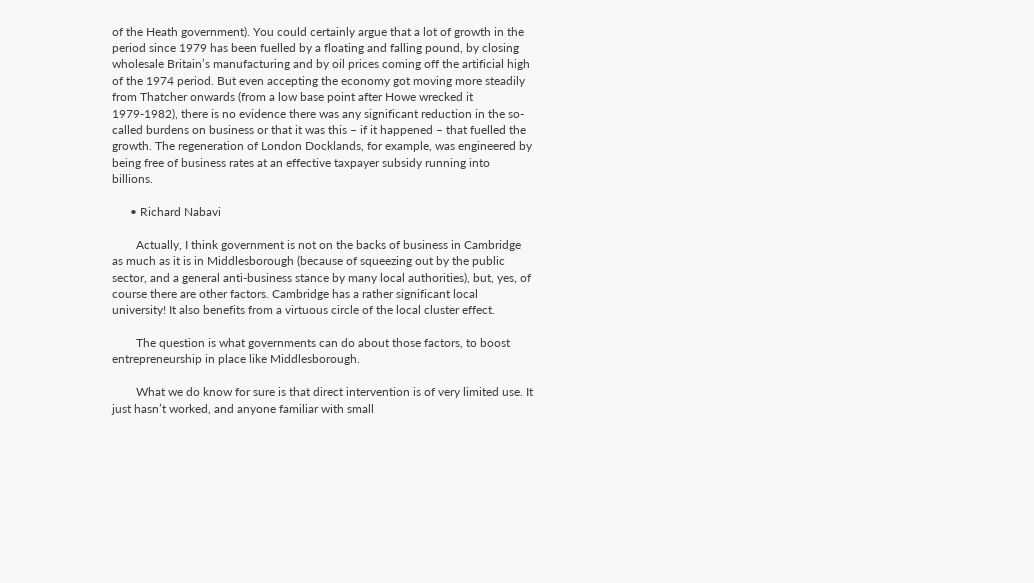of the Heath government). You could certainly argue that a lot of growth in the period since 1979 has been fuelled by a floating and falling pound, by closing wholesale Britain’s manufacturing and by oil prices coming off the artificial high of the 1974 period. But even accepting the economy got moving more steadily from Thatcher onwards (from a low base point after Howe wrecked it 1979-1982), there is no evidence there was any significant reduction in the so-called burdens on business or that it was this – if it happened – that fuelled the growth. The regeneration of London Docklands, for example, was engineered by being free of business rates at an effective taxpayer subsidy running into billions.

      • Richard Nabavi

        Actually, I think government is not on the backs of business in Cambridge as much as it is in Middlesborough (because of squeezing out by the public sector, and a general anti-business stance by many local authorities), but, yes, of course there are other factors. Cambridge has a rather significant local university! It also benefits from a virtuous circle of the local cluster effect.

        The question is what governments can do about those factors, to boost entrepreneurship in place like Middlesborough.

        What we do know for sure is that direct intervention is of very limited use. It just hasn’t worked, and anyone familiar with small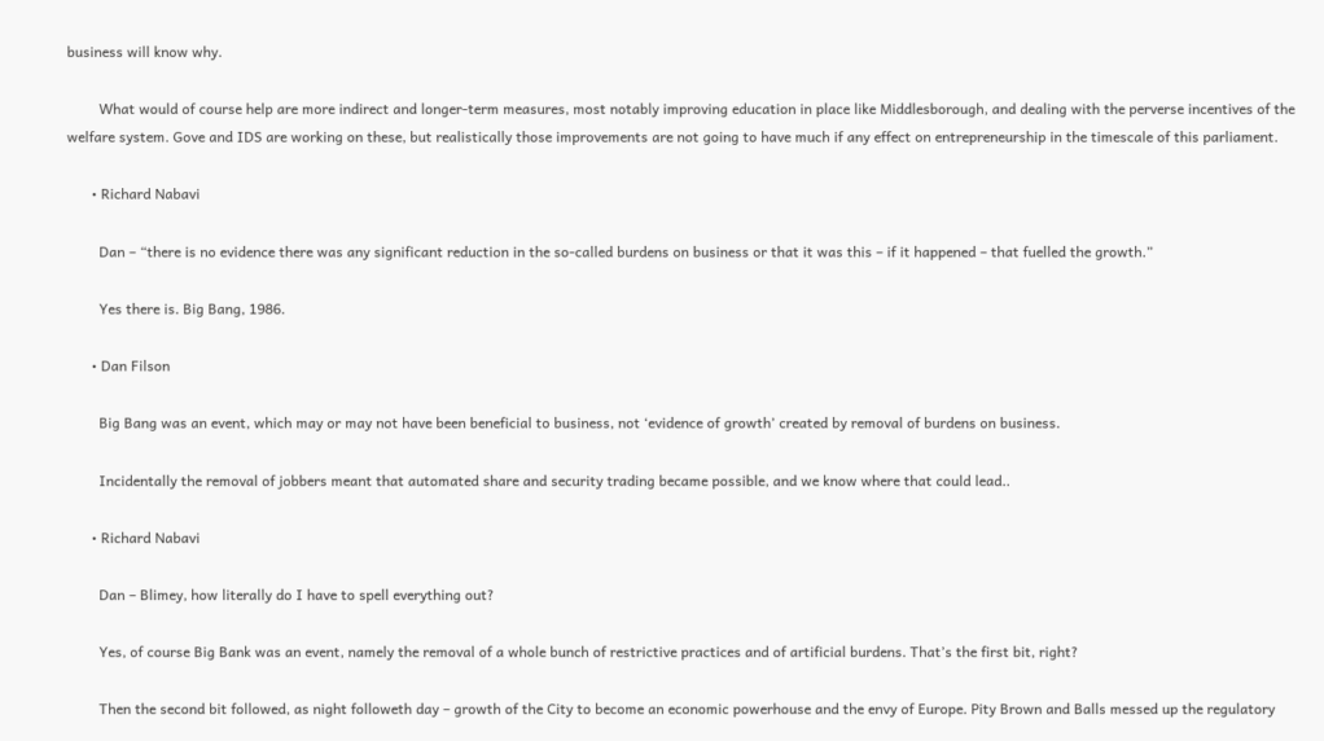business will know why.

        What would of course help are more indirect and longer-term measures, most notably improving education in place like Middlesborough, and dealing with the perverse incentives of the welfare system. Gove and IDS are working on these, but realistically those improvements are not going to have much if any effect on entrepreneurship in the timescale of this parliament.

      • Richard Nabavi

        Dan – “there is no evidence there was any significant reduction in the so-called burdens on business or that it was this – if it happened – that fuelled the growth.”

        Yes there is. Big Bang, 1986.

      • Dan Filson

        Big Bang was an event, which may or may not have been beneficial to business, not ‘evidence of growth’ created by removal of burdens on business.

        Incidentally the removal of jobbers meant that automated share and security trading became possible, and we know where that could lead..

      • Richard Nabavi

        Dan – Blimey, how literally do I have to spell everything out?

        Yes, of course Big Bank was an event, namely the removal of a whole bunch of restrictive practices and of artificial burdens. That’s the first bit, right?

        Then the second bit followed, as night followeth day – growth of the City to become an economic powerhouse and the envy of Europe. Pity Brown and Balls messed up the regulatory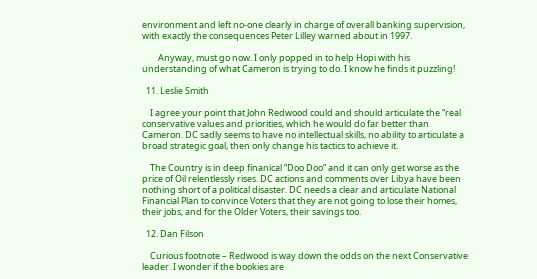environment and left no-one clearly in charge of overall banking supervision, with exactly the consequences Peter Lilley warned about in 1997.

        Anyway, must go now. I only popped in to help Hopi with his understanding of what Cameron is trying to do. I know he finds it puzzling!

  11. Leslie Smith

    I agree your point that John Redwood could and should articulate the “real conservative values and priorities, which he would do far better than Cameron. DC sadly seems to have no intellectual skills, no ability to articulate a broad strategic goal, then only change his tactics to achieve it.

    The Country is in deep finanical “Doo Doo” and it can only get worse as the price of Oil relentlessly rises. DC actions and comments over Libya have been nothing short of a political disaster. DC needs a clear and articulate National Financial Plan to convince Voters that they are not going to lose their homes, their jobs, and for the Older Voters, their savings too.

  12. Dan Filson

    Curious footnote – Redwood is way down the odds on the next Conservative leader. I wonder if the bookies are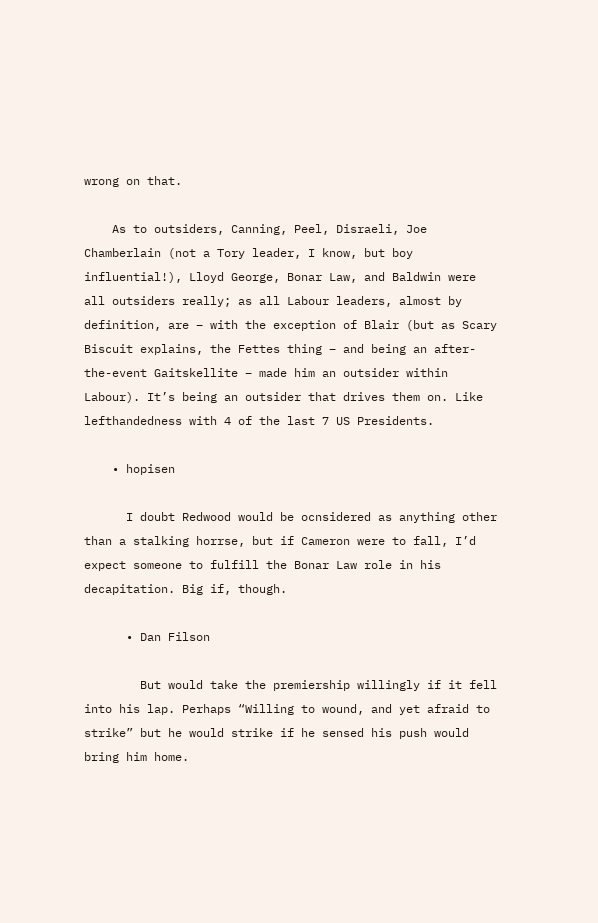wrong on that.

    As to outsiders, Canning, Peel, Disraeli, Joe Chamberlain (not a Tory leader, I know, but boy influential!), Lloyd George, Bonar Law, and Baldwin were all outsiders really; as all Labour leaders, almost by definition, are – with the exception of Blair (but as Scary Biscuit explains, the Fettes thing – and being an after-the-event Gaitskellite – made him an outsider within Labour). It’s being an outsider that drives them on. Like lefthandedness with 4 of the last 7 US Presidents.

    • hopisen

      I doubt Redwood would be ocnsidered as anything other than a stalking horrse, but if Cameron were to fall, I’d expect someone to fulfill the Bonar Law role in his decapitation. Big if, though.

      • Dan Filson

        But would take the premiership willingly if it fell into his lap. Perhaps “Willing to wound, and yet afraid to strike” but he would strike if he sensed his push would bring him home.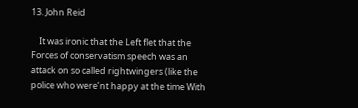13. John Reid

    It was ironic that the Left flet that the Forces of conservatism speech was an attack on so called rightwingers (like the police who were’nt happy at the time With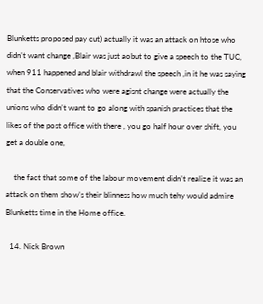Blunketts proposed pay cut) actually it was an attack on htose who didn’t want change ,Blair was just aobut to give a speech to the TUC, when 911 happened and blair withdrawl the speech ,in it he was saying that the Conservatives who were agisnt change were actually the unions who didn’t want to go along with spanish practices that the likes of the post office with there , you go half hour over shift, you get a double one,

    the fact that some of the labour movement didn’t realize it was an attack on them show’s their blinness how much tehy would admire Blunketts time in the Home office.

  14. Nick Brown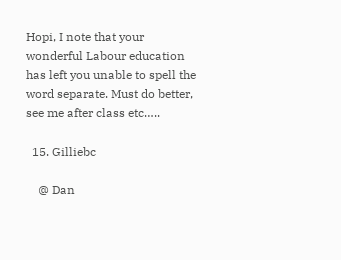Hopi, I note that your wonderful Labour education has left you unable to spell the word separate. Must do better, see me after class etc…..

  15. Gilliebc

    @ Dan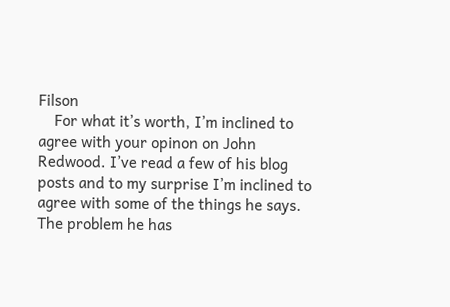Filson
    For what it’s worth, I’m inclined to agree with your opinon on John Redwood. I’ve read a few of his blog posts and to my surprise I’m inclined to agree with some of the things he says. The problem he has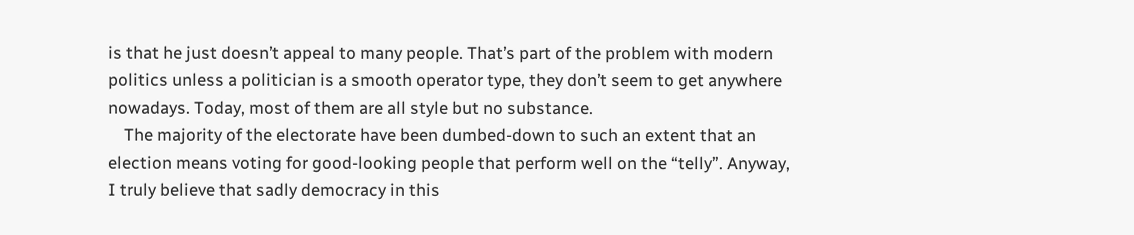is that he just doesn’t appeal to many people. That’s part of the problem with modern politics unless a politician is a smooth operator type, they don’t seem to get anywhere nowadays. Today, most of them are all style but no substance.
    The majority of the electorate have been dumbed-down to such an extent that an election means voting for good-looking people that perform well on the “telly”. Anyway, I truly believe that sadly democracy in this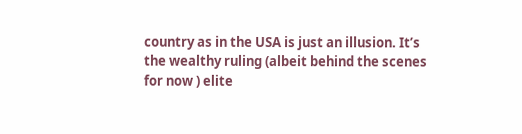country as in the USA is just an illusion. It’s the wealthy ruling (albeit behind the scenes for now ) elite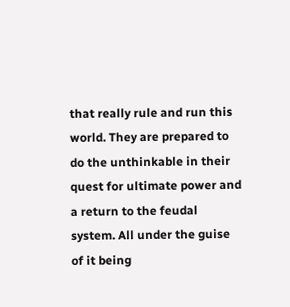that really rule and run this world. They are prepared to do the unthinkable in their quest for ultimate power and a return to the feudal system. All under the guise of it being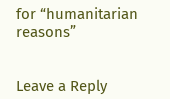for “humanitarian reasons”


Leave a Reply